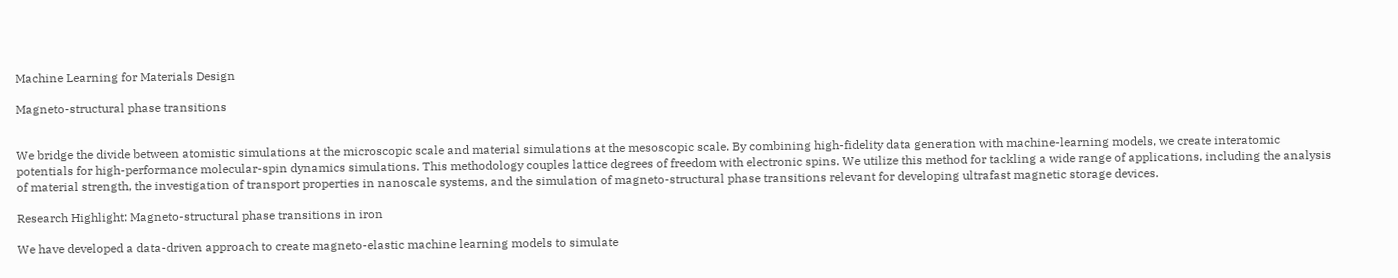Machine Learning for Materials Design

Magneto-structural phase transitions


We bridge the divide between atomistic simulations at the microscopic scale and material simulations at the mesoscopic scale. By combining high-fidelity data generation with machine-learning models, we create interatomic potentials for high-performance molecular-spin dynamics simulations. This methodology couples lattice degrees of freedom with electronic spins. We utilize this method for tackling a wide range of applications, including the analysis of material strength, the investigation of transport properties in nanoscale systems, and the simulation of magneto-structural phase transitions relevant for developing ultrafast magnetic storage devices.

Research Highlight: Magneto-structural phase transitions in iron

We have developed a data-driven approach to create magneto-elastic machine learning models to simulate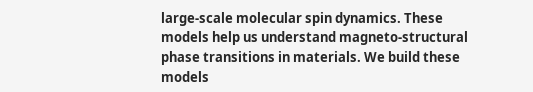large-scale molecular spin dynamics. These models help us understand magneto-structural phase transitions in materials. We build these models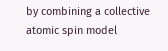by combining a collective atomic spin model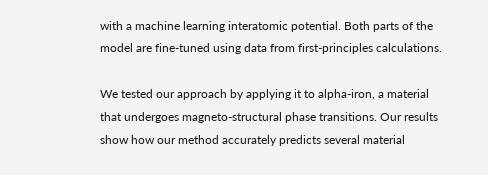with a machine learning interatomic potential. Both parts of the model are fine-tuned using data from first-principles calculations.

We tested our approach by applying it to alpha-iron, a material that undergoes magneto-structural phase transitions. Our results show how our method accurately predicts several material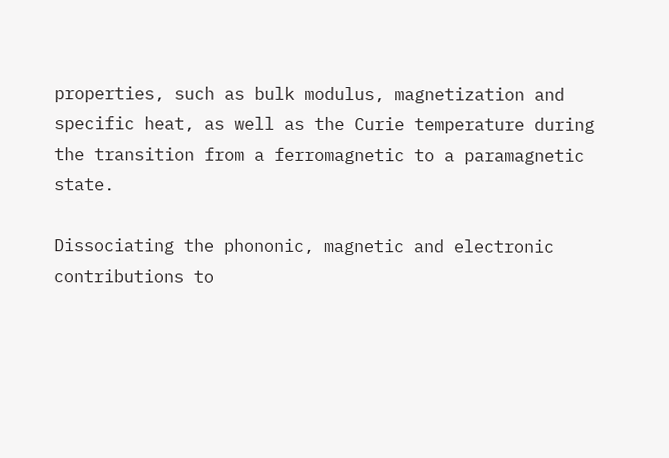properties, such as bulk modulus, magnetization and specific heat, as well as the Curie temperature during the transition from a ferromagnetic to a paramagnetic state.

Dissociating the phononic, magnetic and electronic contributions to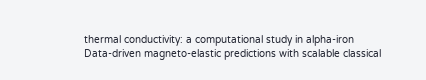thermal conductivity: a computational study in alpha-iron
Data-driven magneto-elastic predictions with scalable classical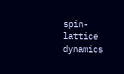spin-lattice dynamics